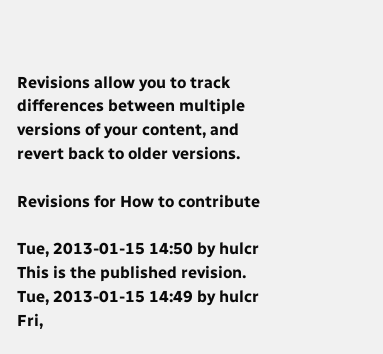Revisions allow you to track differences between multiple versions of your content, and revert back to older versions.

Revisions for How to contribute

Tue, 2013-01-15 14:50 by hulcr
This is the published revision.
Tue, 2013-01-15 14:49 by hulcr
Fri,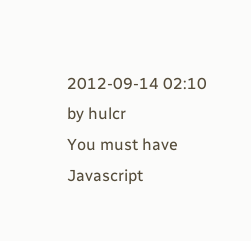2012-09-14 02:10 by hulcr
You must have Javascript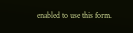enabled to use this form.